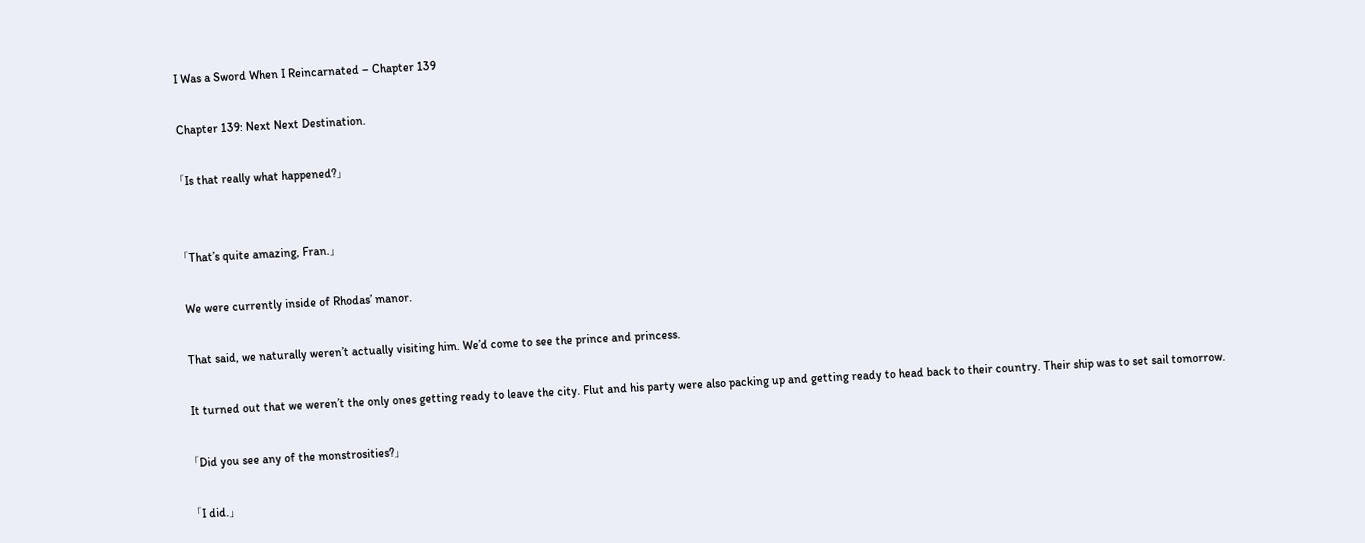I Was a Sword When I Reincarnated – Chapter 139

Chapter 139: Next Next Destination.

「Is that really what happened?」


「That’s quite amazing, Fran.」

We were currently inside of Rhodas’ manor.

That said, we naturally weren’t actually visiting him. We’d come to see the prince and princess.

It turned out that we weren’t the only ones getting ready to leave the city. Flut and his party were also packing up and getting ready to head back to their country. Their ship was to set sail tomorrow.

「Did you see any of the monstrosities?」

「I did.」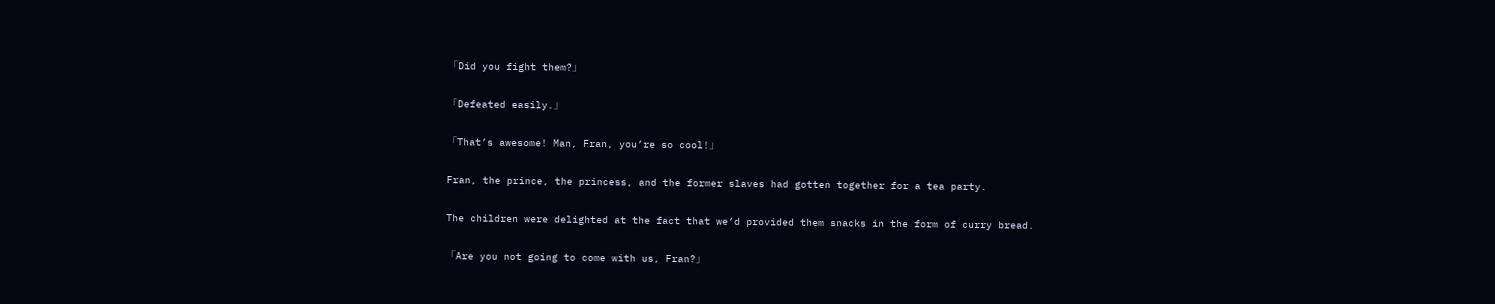「Did you fight them?」

「Defeated easily.」

「That’s awesome! Man, Fran, you’re so cool!」

Fran, the prince, the princess, and the former slaves had gotten together for a tea party.

The children were delighted at the fact that we’d provided them snacks in the form of curry bread.

「Are you not going to come with us, Fran?」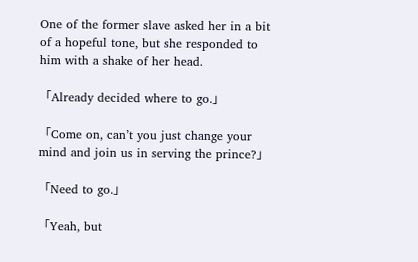One of the former slave asked her in a bit of a hopeful tone, but she responded to him with a shake of her head.

「Already decided where to go.」

「Come on, can’t you just change your mind and join us in serving the prince?」

「Need to go.」

「Yeah, but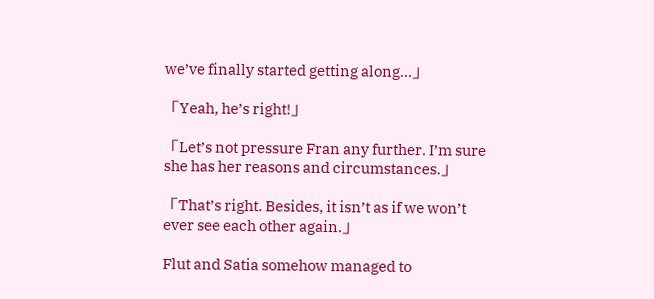we’ve finally started getting along…」

「Yeah, he’s right!」

「Let’s not pressure Fran any further. I’m sure she has her reasons and circumstances.」

「That’s right. Besides, it isn’t as if we won’t ever see each other again.」

Flut and Satia somehow managed to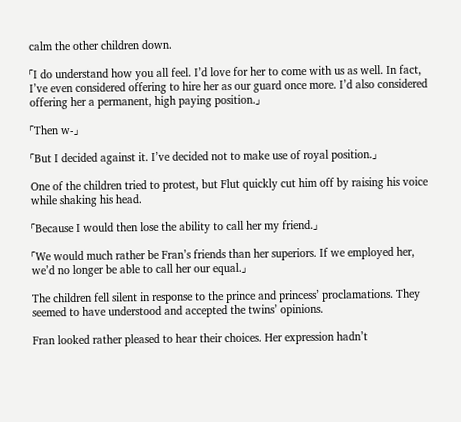calm the other children down.

「I do understand how you all feel. I’d love for her to come with us as well. In fact, I’ve even considered offering to hire her as our guard once more. I’d also considered offering her a permanent, high paying position.」

「Then w-」

「But I decided against it. I’ve decided not to make use of royal position.」

One of the children tried to protest, but Flut quickly cut him off by raising his voice while shaking his head.

「Because I would then lose the ability to call her my friend.」

「We would much rather be Fran’s friends than her superiors. If we employed her, we’d no longer be able to call her our equal.」

The children fell silent in response to the prince and princess’ proclamations. They seemed to have understood and accepted the twins’ opinions.

Fran looked rather pleased to hear their choices. Her expression hadn’t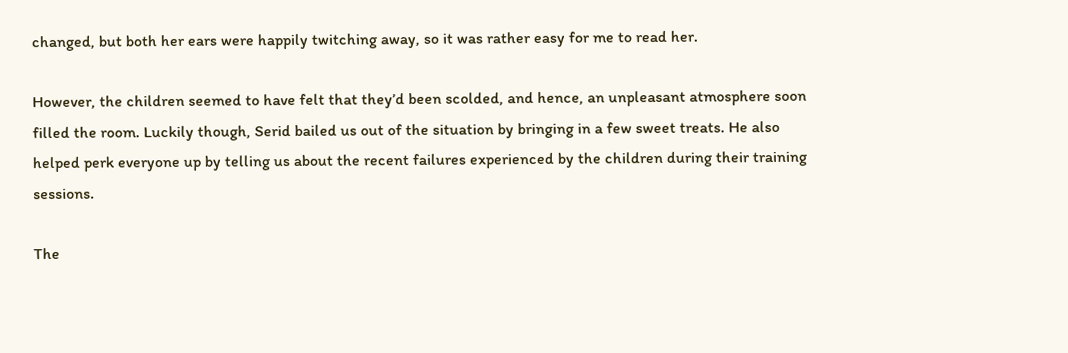changed, but both her ears were happily twitching away, so it was rather easy for me to read her.

However, the children seemed to have felt that they’d been scolded, and hence, an unpleasant atmosphere soon filled the room. Luckily though, Serid bailed us out of the situation by bringing in a few sweet treats. He also helped perk everyone up by telling us about the recent failures experienced by the children during their training sessions.

The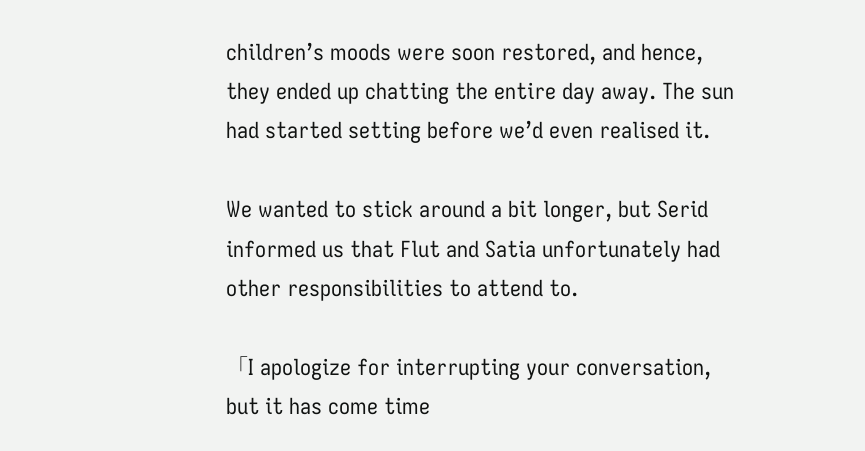children’s moods were soon restored, and hence, they ended up chatting the entire day away. The sun had started setting before we’d even realised it.

We wanted to stick around a bit longer, but Serid informed us that Flut and Satia unfortunately had other responsibilities to attend to.

「I apologize for interrupting your conversation, but it has come time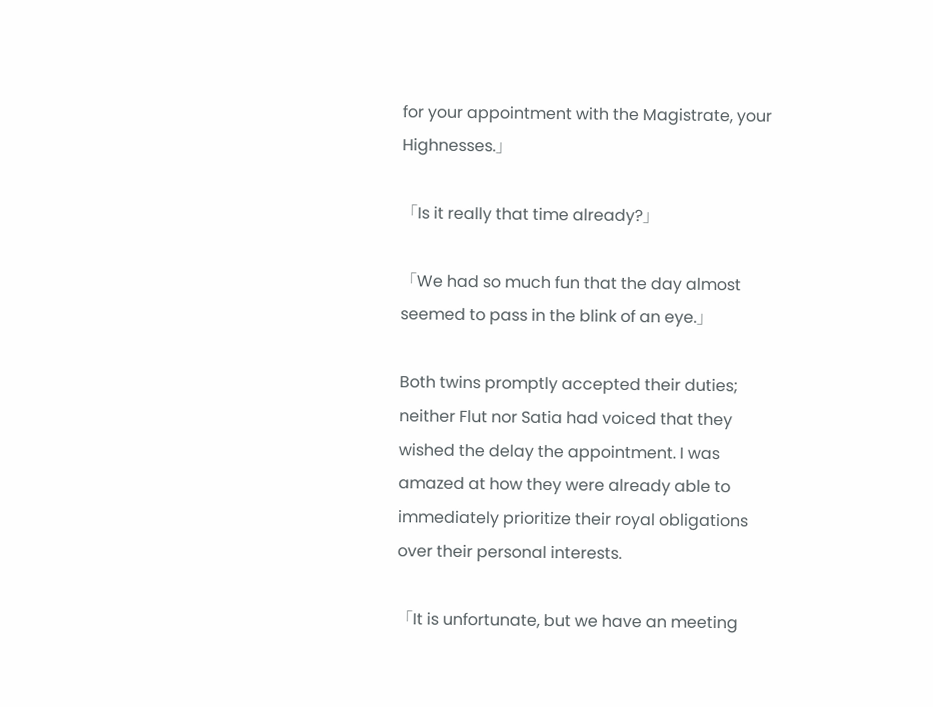for your appointment with the Magistrate, your Highnesses.」

「Is it really that time already?」

「We had so much fun that the day almost seemed to pass in the blink of an eye.」

Both twins promptly accepted their duties; neither Flut nor Satia had voiced that they wished the delay the appointment. I was amazed at how they were already able to immediately prioritize their royal obligations over their personal interests.

「It is unfortunate, but we have an meeting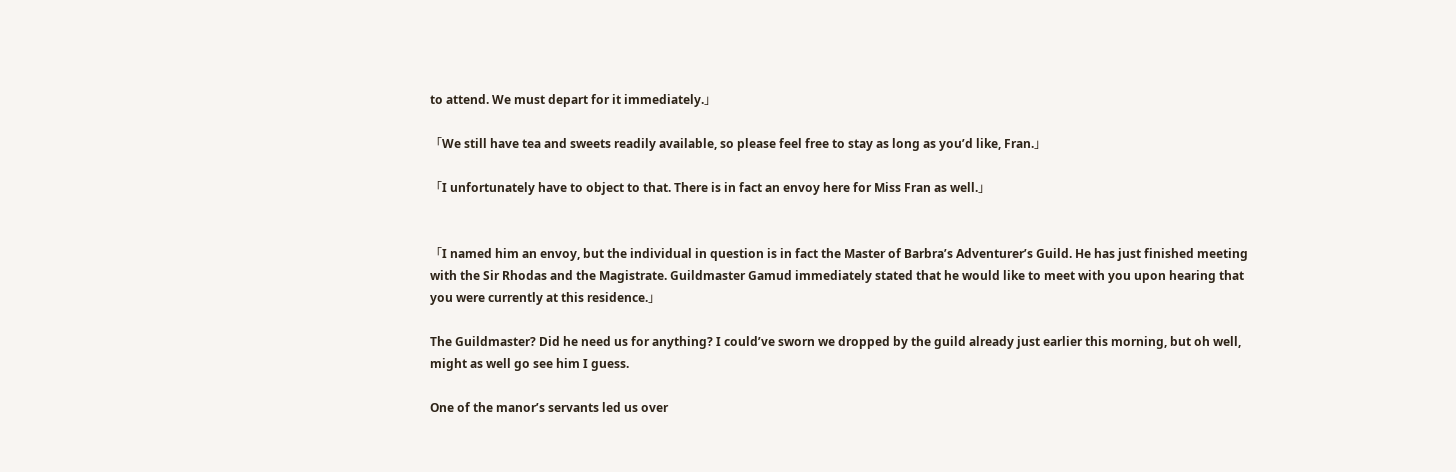to attend. We must depart for it immediately.」

「We still have tea and sweets readily available, so please feel free to stay as long as you’d like, Fran.」

「I unfortunately have to object to that. There is in fact an envoy here for Miss Fran as well.」


「I named him an envoy, but the individual in question is in fact the Master of Barbra’s Adventurer’s Guild. He has just finished meeting with the Sir Rhodas and the Magistrate. Guildmaster Gamud immediately stated that he would like to meet with you upon hearing that you were currently at this residence.」

The Guildmaster? Did he need us for anything? I could’ve sworn we dropped by the guild already just earlier this morning, but oh well, might as well go see him I guess.

One of the manor’s servants led us over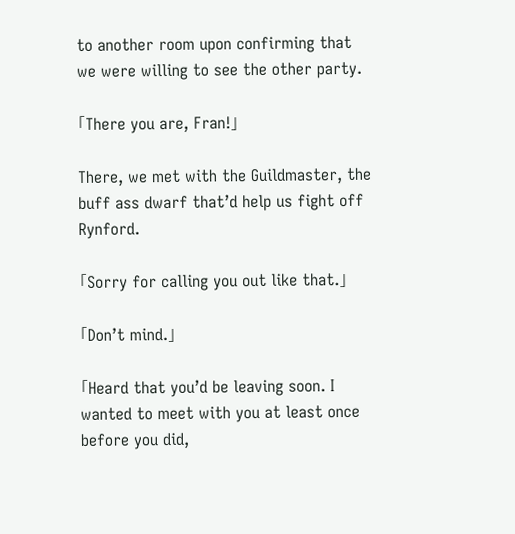to another room upon confirming that we were willing to see the other party.

「There you are, Fran!」

There, we met with the Guildmaster, the buff ass dwarf that’d help us fight off Rynford.

「Sorry for calling you out like that.」

「Don’t mind.」

「Heard that you’d be leaving soon. I wanted to meet with you at least once before you did,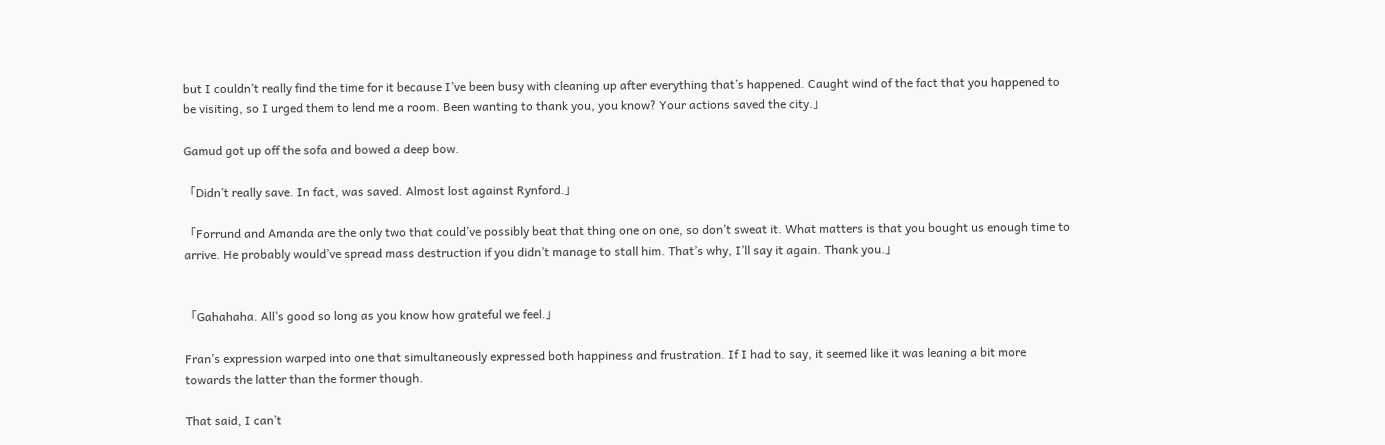but I couldn’t really find the time for it because I’ve been busy with cleaning up after everything that’s happened. Caught wind of the fact that you happened to be visiting, so I urged them to lend me a room. Been wanting to thank you, you know? Your actions saved the city.」

Gamud got up off the sofa and bowed a deep bow.

「Didn’t really save. In fact, was saved. Almost lost against Rynford.」

「Forrund and Amanda are the only two that could’ve possibly beat that thing one on one, so don’t sweat it. What matters is that you bought us enough time to arrive. He probably would’ve spread mass destruction if you didn’t manage to stall him. That’s why, I’ll say it again. Thank you.」


「Gahahaha. All’s good so long as you know how grateful we feel.」

Fran’s expression warped into one that simultaneously expressed both happiness and frustration. If I had to say, it seemed like it was leaning a bit more towards the latter than the former though.

That said, I can’t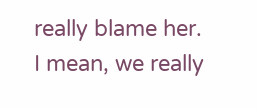really blame her. I mean, we really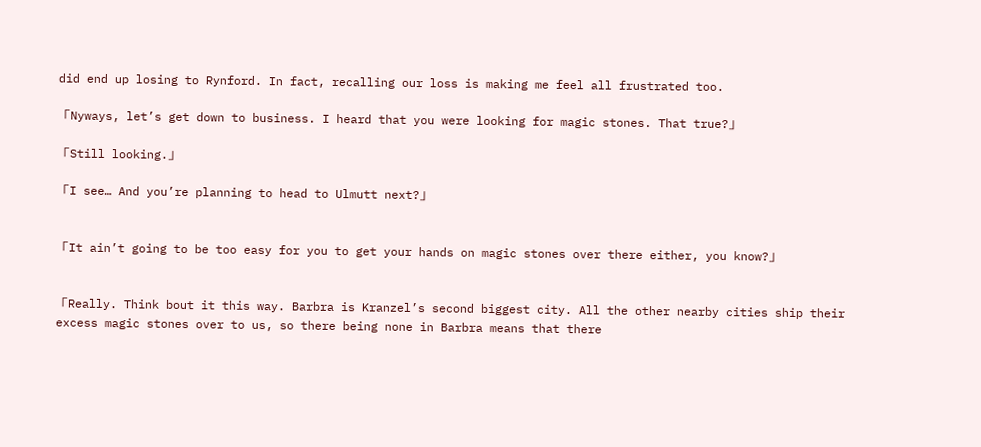did end up losing to Rynford. In fact, recalling our loss is making me feel all frustrated too.

「Nyways, let’s get down to business. I heard that you were looking for magic stones. That true?」

「Still looking.」

「I see… And you’re planning to head to Ulmutt next?」


「It ain’t going to be too easy for you to get your hands on magic stones over there either, you know?」


「Really. Think bout it this way. Barbra is Kranzel’s second biggest city. All the other nearby cities ship their excess magic stones over to us, so there being none in Barbra means that there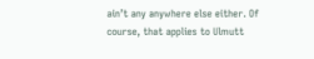ain’t any anywhere else either. Of course, that applies to Ulmutt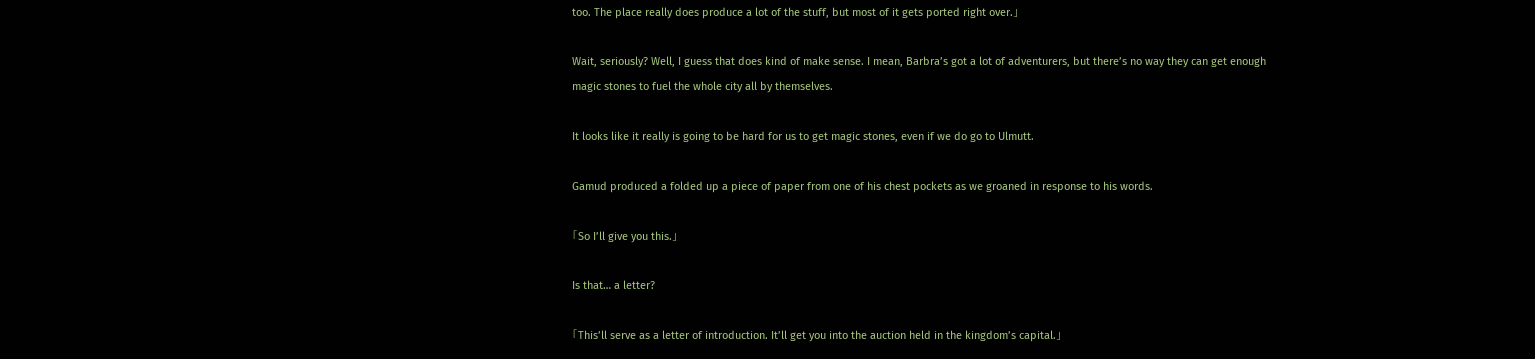too. The place really does produce a lot of the stuff, but most of it gets ported right over.」

Wait, seriously? Well, I guess that does kind of make sense. I mean, Barbra’s got a lot of adventurers, but there’s no way they can get enough magic stones to fuel the whole city all by themselves.

It looks like it really is going to be hard for us to get magic stones, even if we do go to Ulmutt.

Gamud produced a folded up a piece of paper from one of his chest pockets as we groaned in response to his words.

「So I’ll give you this.」

Is that… a letter?

「This’ll serve as a letter of introduction. It’ll get you into the auction held in the kingdom’s capital.」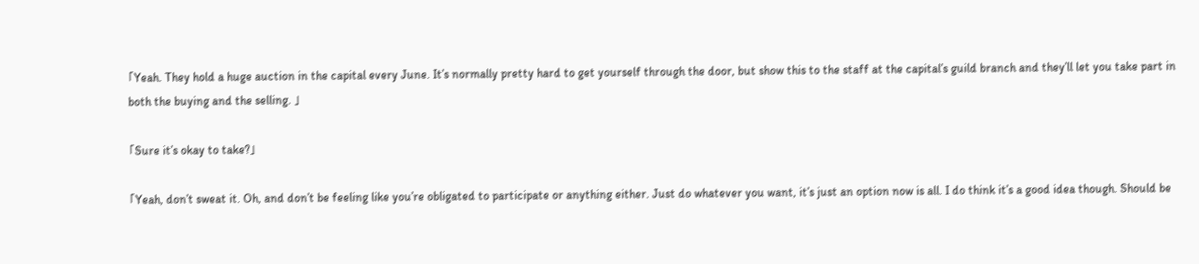「Yeah. They hold a huge auction in the capital every June. It’s normally pretty hard to get yourself through the door, but show this to the staff at the capital’s guild branch and they’ll let you take part in both the buying and the selling. 」

「Sure it’s okay to take?」

「Yeah, don’t sweat it. Oh, and don’t be feeling like you’re obligated to participate or anything either. Just do whatever you want, it’s just an option now is all. I do think it’s a good idea though. Should be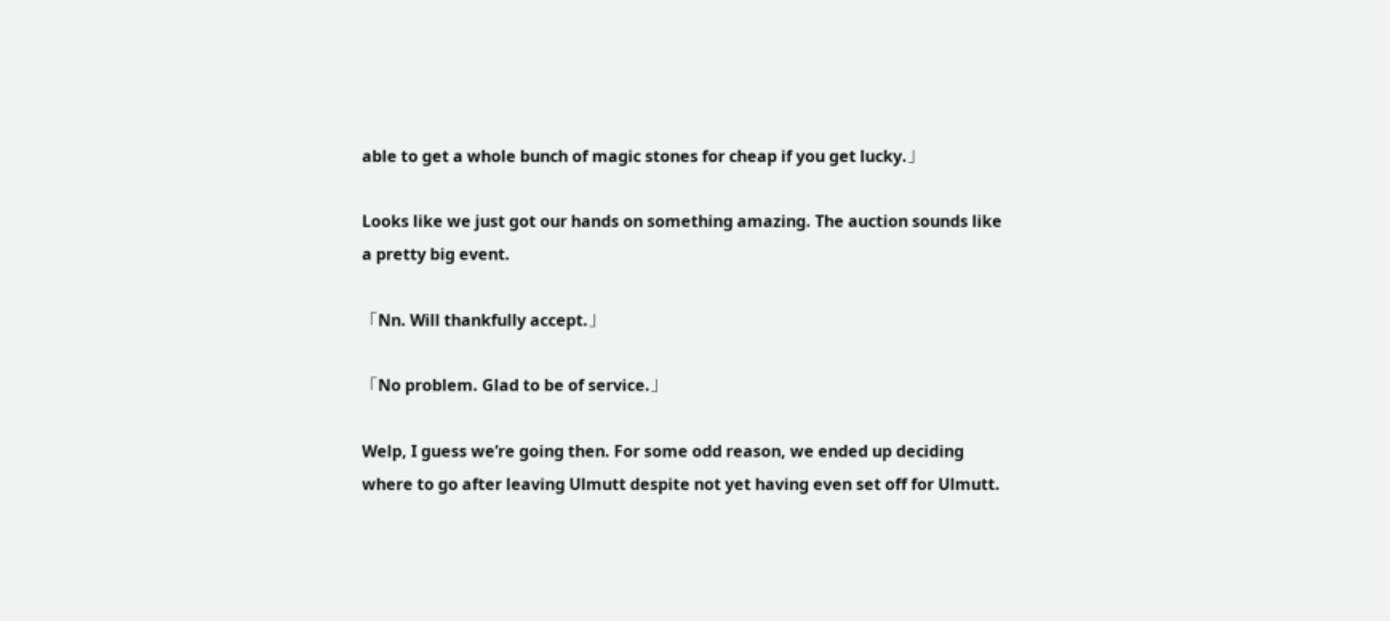able to get a whole bunch of magic stones for cheap if you get lucky.」

Looks like we just got our hands on something amazing. The auction sounds like a pretty big event.

「Nn. Will thankfully accept.」

「No problem. Glad to be of service.」

Welp, I guess we’re going then. For some odd reason, we ended up deciding where to go after leaving Ulmutt despite not yet having even set off for Ulmutt.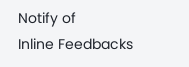Notify of
Inline Feedbacks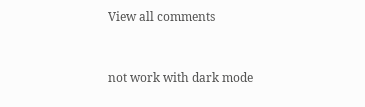View all comments


not work with dark mode